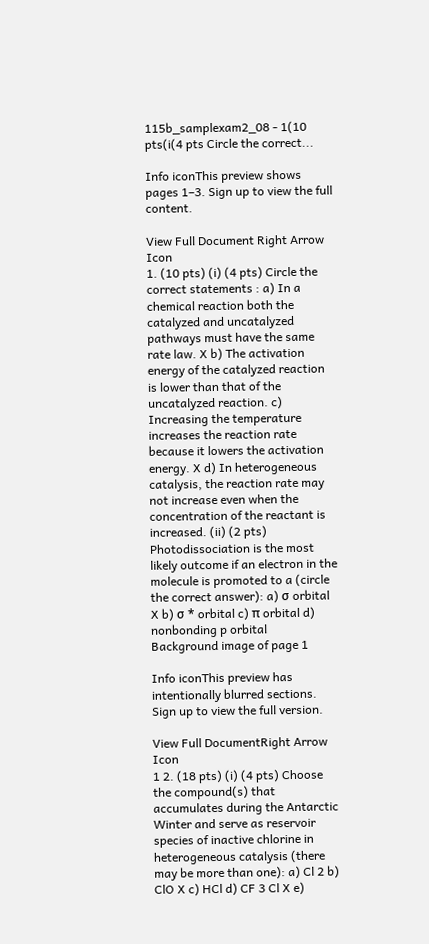115b_samplexam2_08 - 1(10 pts(i(4 pts Circle the correct...

Info iconThis preview shows pages 1–3. Sign up to view the full content.

View Full Document Right Arrow Icon
1. (10 pts) (i) (4 pts) Circle the correct statements : a) In a chemical reaction both the catalyzed and uncatalyzed pathways must have the same rate law. X b) The activation energy of the catalyzed reaction is lower than that of the uncatalyzed reaction. c) Increasing the temperature increases the reaction rate because it lowers the activation energy. X d) In heterogeneous catalysis, the reaction rate may not increase even when the concentration of the reactant is increased. (ii) (2 pts) Photodissociation is the most likely outcome if an electron in the molecule is promoted to a (circle the correct answer): a) σ orbital X b) σ * orbital c) π orbital d) nonbonding p orbital
Background image of page 1

Info iconThis preview has intentionally blurred sections. Sign up to view the full version.

View Full DocumentRight Arrow Icon
1 2. (18 pts) (i) (4 pts) Choose the compound(s) that accumulates during the Antarctic Winter and serve as reservoir species of inactive chlorine in heterogeneous catalysis (there may be more than one): a) Cl 2 b) ClO X c) HCl d) CF 3 Cl X e)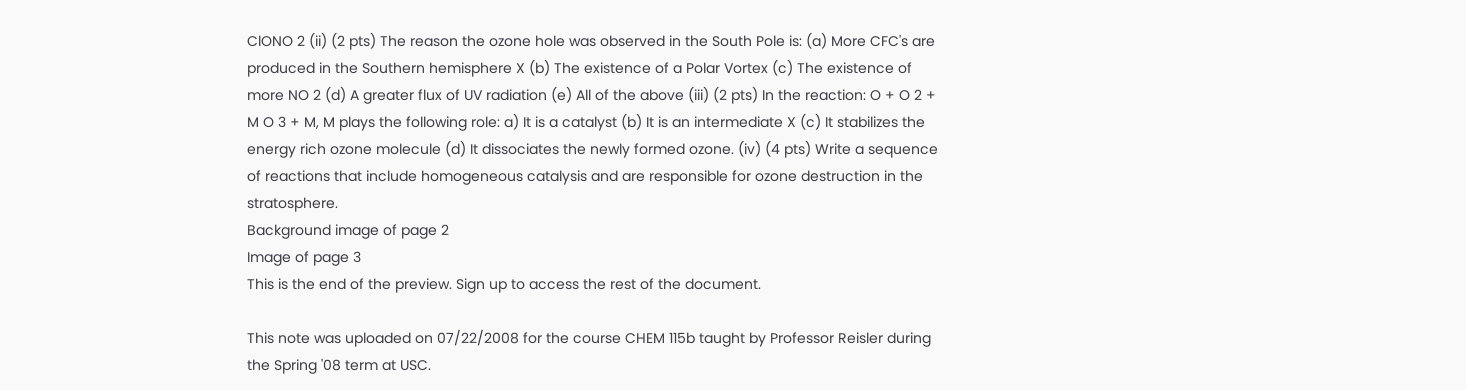ClONO 2 (ii) (2 pts) The reason the ozone hole was observed in the South Pole is: (a) More CFC's are produced in the Southern hemisphere X (b) The existence of a Polar Vortex (c) The existence of more NO 2 (d) A greater flux of UV radiation (e) All of the above (iii) (2 pts) In the reaction: O + O 2 + M O 3 + M, M plays the following role: a) It is a catalyst (b) It is an intermediate X (c) It stabilizes the energy rich ozone molecule (d) It dissociates the newly formed ozone. (iv) (4 pts) Write a sequence of reactions that include homogeneous catalysis and are responsible for ozone destruction in the stratosphere.
Background image of page 2
Image of page 3
This is the end of the preview. Sign up to access the rest of the document.

This note was uploaded on 07/22/2008 for the course CHEM 115b taught by Professor Reisler during the Spring '08 term at USC.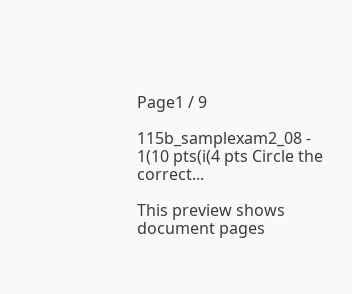Page1 / 9

115b_samplexam2_08 - 1(10 pts(i(4 pts Circle the correct...

This preview shows document pages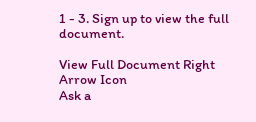1 - 3. Sign up to view the full document.

View Full Document Right Arrow Icon
Ask a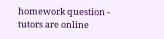homework question - tutors are online